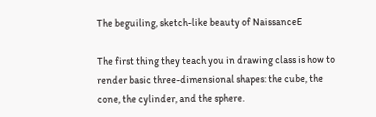The beguiling, sketch-like beauty of NaissanceE

The first thing they teach you in drawing class is how to render basic three-dimensional shapes: the cube, the cone, the cylinder, and the sphere.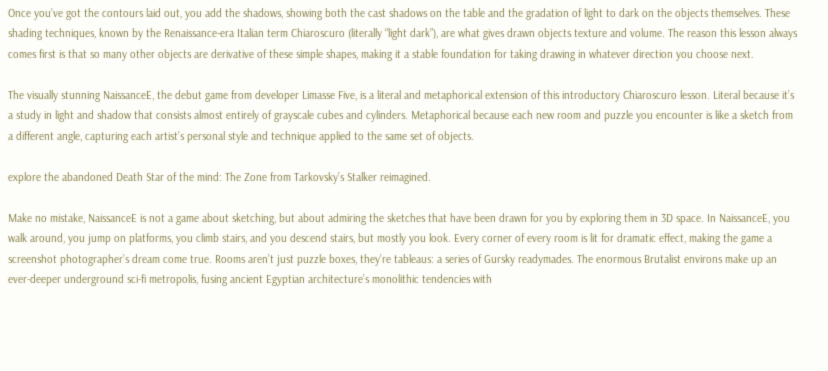Once you’ve got the contours laid out, you add the shadows, showing both the cast shadows on the table and the gradation of light to dark on the objects themselves. These shading techniques, known by the Renaissance-era Italian term Chiaroscuro (literally “light dark”), are what gives drawn objects texture and volume. The reason this lesson always comes first is that so many other objects are derivative of these simple shapes, making it a stable foundation for taking drawing in whatever direction you choose next.

The visually stunning NaissanceE, the debut game from developer Limasse Five, is a literal and metaphorical extension of this introductory Chiaroscuro lesson. Literal because it’s a study in light and shadow that consists almost entirely of grayscale cubes and cylinders. Metaphorical because each new room and puzzle you encounter is like a sketch from a different angle, capturing each artist’s personal style and technique applied to the same set of objects.

explore the abandoned Death Star of the mind: The Zone from Tarkovsky’s Stalker reimagined.

Make no mistake, NaissanceE is not a game about sketching, but about admiring the sketches that have been drawn for you by exploring them in 3D space. In NaissanceE, you walk around, you jump on platforms, you climb stairs, and you descend stairs, but mostly you look. Every corner of every room is lit for dramatic effect, making the game a screenshot photographer’s dream come true. Rooms aren’t just puzzle boxes, they’re tableaus: a series of Gursky readymades. The enormous Brutalist environs make up an ever-deeper underground sci-fi metropolis, fusing ancient Egyptian architecture’s monolithic tendencies with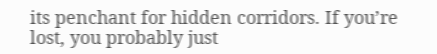its penchant for hidden corridors. If you’re lost, you probably just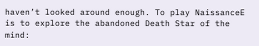haven’t looked around enough. To play NaissanceE is to explore the abandoned Death Star of the mind: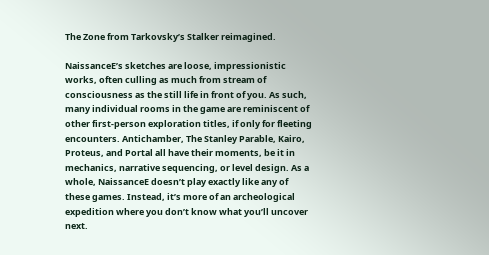The Zone from Tarkovsky’s Stalker reimagined.

NaissanceE’s sketches are loose, impressionistic works, often culling as much from stream of consciousness as the still life in front of you. As such, many individual rooms in the game are reminiscent of other first-person exploration titles, if only for fleeting encounters. Antichamber, The Stanley Parable, Kairo, Proteus, and Portal all have their moments, be it in mechanics, narrative sequencing, or level design. As a whole, NaissanceE doesn’t play exactly like any of these games. Instead, it’s more of an archeological expedition where you don’t know what you’ll uncover next.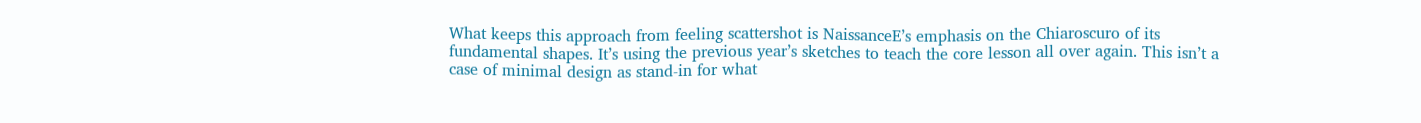What keeps this approach from feeling scattershot is NaissanceE’s emphasis on the Chiaroscuro of its fundamental shapes. It’s using the previous year’s sketches to teach the core lesson all over again. This isn’t a case of minimal design as stand-in for what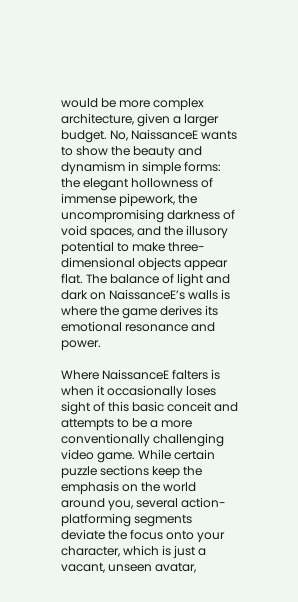would be more complex architecture, given a larger budget. No, NaissanceE wants to show the beauty and dynamism in simple forms: the elegant hollowness of immense pipework, the uncompromising darkness of void spaces, and the illusory potential to make three-dimensional objects appear flat. The balance of light and dark on NaissanceE’s walls is where the game derives its emotional resonance and power.

Where NaissanceE falters is when it occasionally loses sight of this basic conceit and attempts to be a more conventionally challenging video game. While certain puzzle sections keep the emphasis on the world around you, several action-platforming segments deviate the focus onto your character, which is just a vacant, unseen avatar,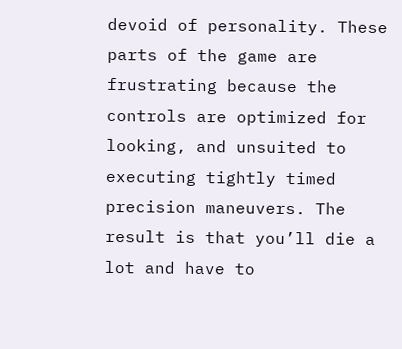devoid of personality. These parts of the game are frustrating because the controls are optimized for looking, and unsuited to executing tightly timed precision maneuvers. The result is that you’ll die a lot and have to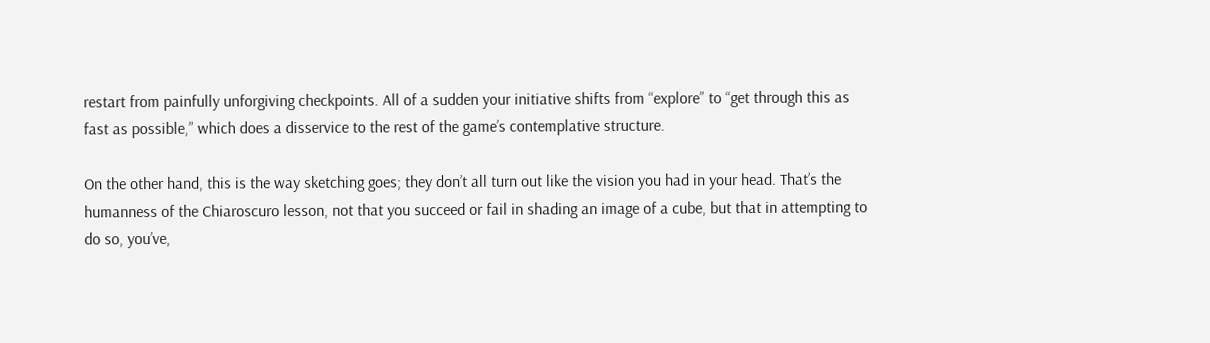restart from painfully unforgiving checkpoints. All of a sudden your initiative shifts from “explore” to “get through this as fast as possible,” which does a disservice to the rest of the game’s contemplative structure.

On the other hand, this is the way sketching goes; they don’t all turn out like the vision you had in your head. That’s the humanness of the Chiaroscuro lesson, not that you succeed or fail in shading an image of a cube, but that in attempting to do so, you’ve,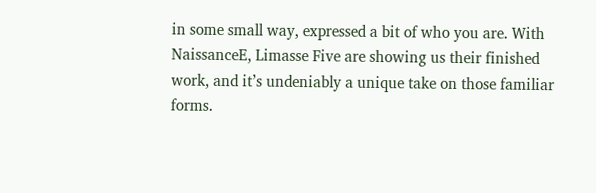in some small way, expressed a bit of who you are. With NaissanceE, Limasse Five are showing us their finished work, and it’s undeniably a unique take on those familiar forms.